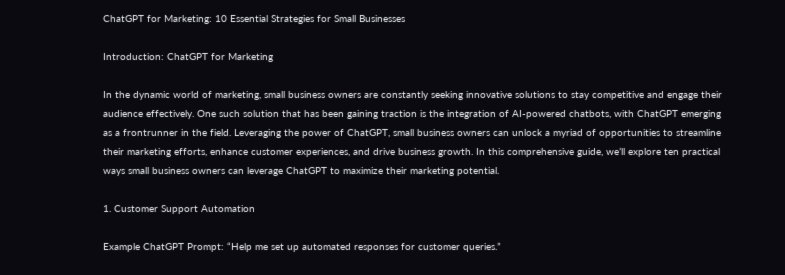ChatGPT for Marketing: 10 Essential Strategies for Small Businesses

Introduction: ChatGPT for Marketing

In the dynamic world of marketing, small business owners are constantly seeking innovative solutions to stay competitive and engage their audience effectively. One such solution that has been gaining traction is the integration of AI-powered chatbots, with ChatGPT emerging as a frontrunner in the field. Leveraging the power of ChatGPT, small business owners can unlock a myriad of opportunities to streamline their marketing efforts, enhance customer experiences, and drive business growth. In this comprehensive guide, we’ll explore ten practical ways small business owners can leverage ChatGPT to maximize their marketing potential.

1. Customer Support Automation

Example ChatGPT Prompt: “Help me set up automated responses for customer queries.”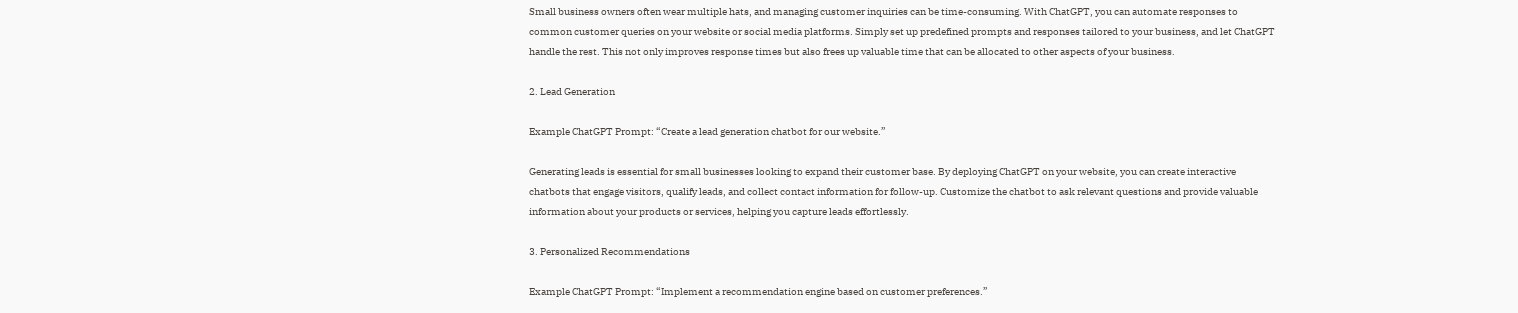Small business owners often wear multiple hats, and managing customer inquiries can be time-consuming. With ChatGPT, you can automate responses to common customer queries on your website or social media platforms. Simply set up predefined prompts and responses tailored to your business, and let ChatGPT handle the rest. This not only improves response times but also frees up valuable time that can be allocated to other aspects of your business.

2. Lead Generation

Example ChatGPT Prompt: “Create a lead generation chatbot for our website.”

Generating leads is essential for small businesses looking to expand their customer base. By deploying ChatGPT on your website, you can create interactive chatbots that engage visitors, qualify leads, and collect contact information for follow-up. Customize the chatbot to ask relevant questions and provide valuable information about your products or services, helping you capture leads effortlessly.

3. Personalized Recommendations

Example ChatGPT Prompt: “Implement a recommendation engine based on customer preferences.”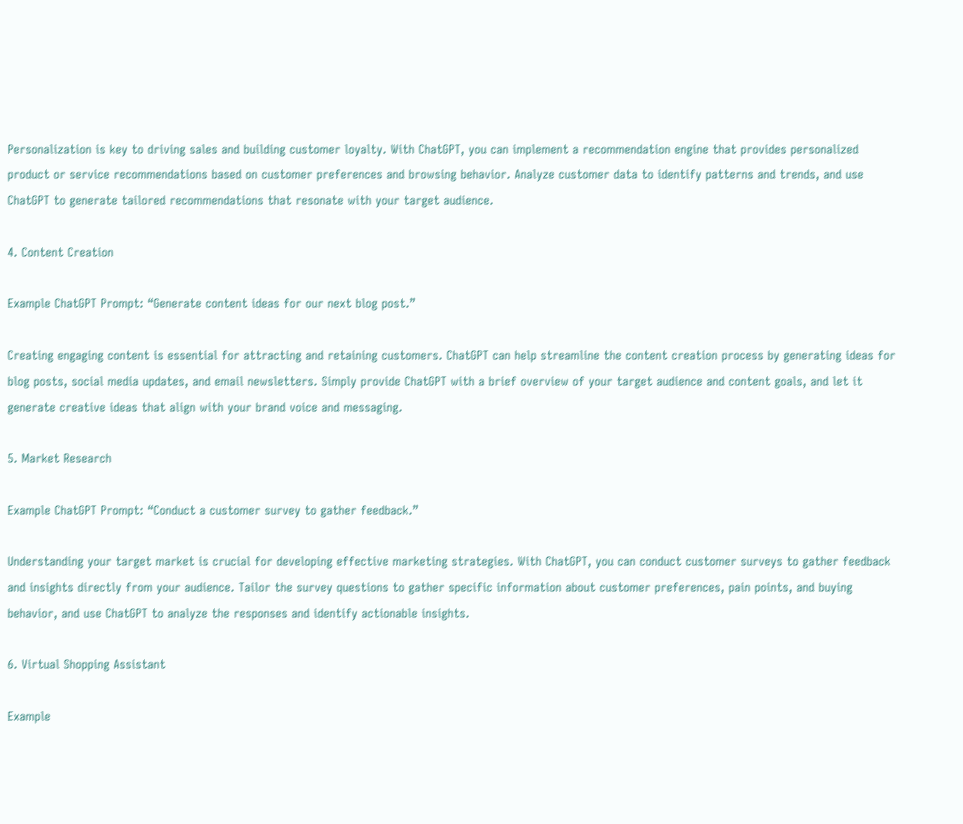Personalization is key to driving sales and building customer loyalty. With ChatGPT, you can implement a recommendation engine that provides personalized product or service recommendations based on customer preferences and browsing behavior. Analyze customer data to identify patterns and trends, and use ChatGPT to generate tailored recommendations that resonate with your target audience.

4. Content Creation

Example ChatGPT Prompt: “Generate content ideas for our next blog post.”

Creating engaging content is essential for attracting and retaining customers. ChatGPT can help streamline the content creation process by generating ideas for blog posts, social media updates, and email newsletters. Simply provide ChatGPT with a brief overview of your target audience and content goals, and let it generate creative ideas that align with your brand voice and messaging.

5. Market Research

Example ChatGPT Prompt: “Conduct a customer survey to gather feedback.”

Understanding your target market is crucial for developing effective marketing strategies. With ChatGPT, you can conduct customer surveys to gather feedback and insights directly from your audience. Tailor the survey questions to gather specific information about customer preferences, pain points, and buying behavior, and use ChatGPT to analyze the responses and identify actionable insights.

6. Virtual Shopping Assistant

Example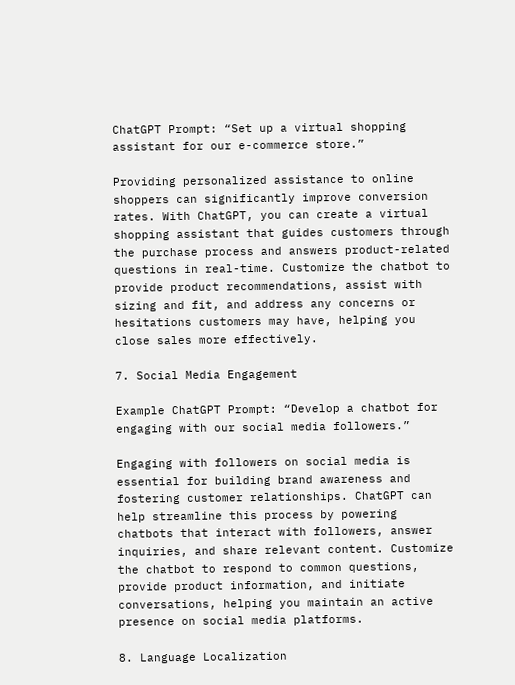ChatGPT Prompt: “Set up a virtual shopping assistant for our e-commerce store.”

Providing personalized assistance to online shoppers can significantly improve conversion rates. With ChatGPT, you can create a virtual shopping assistant that guides customers through the purchase process and answers product-related questions in real-time. Customize the chatbot to provide product recommendations, assist with sizing and fit, and address any concerns or hesitations customers may have, helping you close sales more effectively.

7. Social Media Engagement

Example ChatGPT Prompt: “Develop a chatbot for engaging with our social media followers.”

Engaging with followers on social media is essential for building brand awareness and fostering customer relationships. ChatGPT can help streamline this process by powering chatbots that interact with followers, answer inquiries, and share relevant content. Customize the chatbot to respond to common questions, provide product information, and initiate conversations, helping you maintain an active presence on social media platforms.

8. Language Localization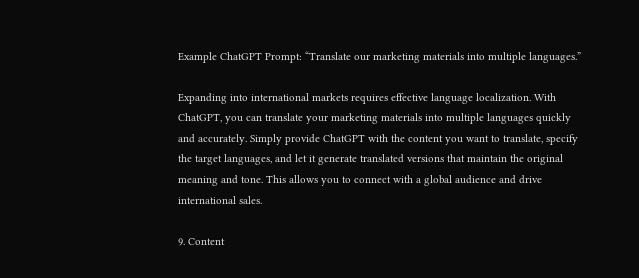Example ChatGPT Prompt: “Translate our marketing materials into multiple languages.”

Expanding into international markets requires effective language localization. With ChatGPT, you can translate your marketing materials into multiple languages quickly and accurately. Simply provide ChatGPT with the content you want to translate, specify the target languages, and let it generate translated versions that maintain the original meaning and tone. This allows you to connect with a global audience and drive international sales.

9. Content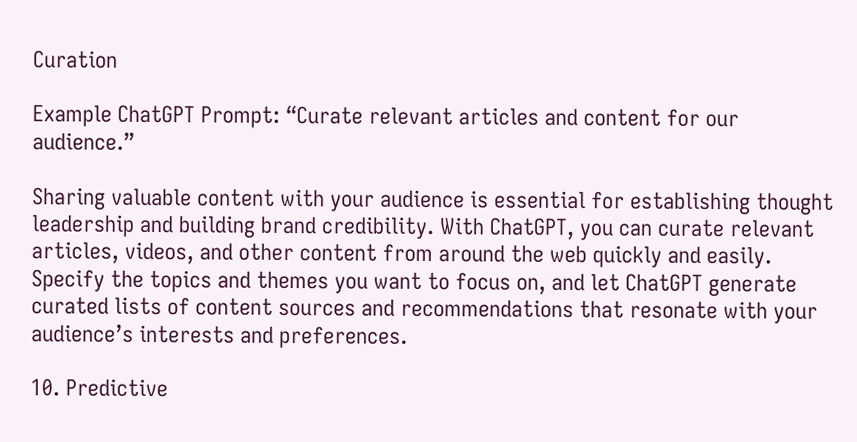Curation

Example ChatGPT Prompt: “Curate relevant articles and content for our audience.”

Sharing valuable content with your audience is essential for establishing thought leadership and building brand credibility. With ChatGPT, you can curate relevant articles, videos, and other content from around the web quickly and easily. Specify the topics and themes you want to focus on, and let ChatGPT generate curated lists of content sources and recommendations that resonate with your audience’s interests and preferences.

10. Predictive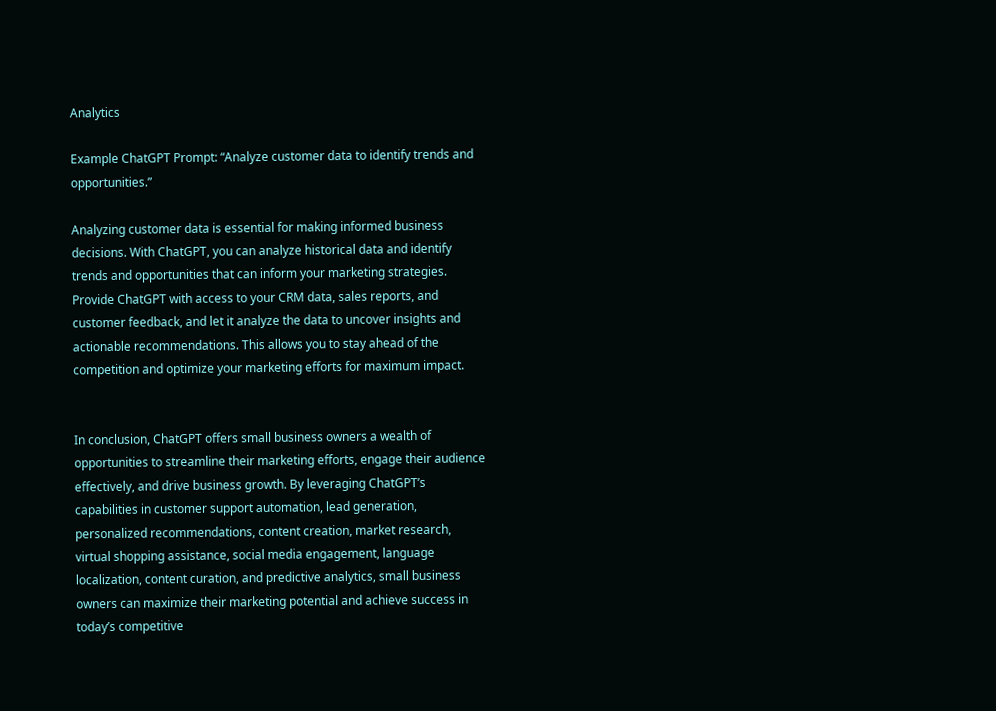Analytics

Example ChatGPT Prompt: “Analyze customer data to identify trends and opportunities.”

Analyzing customer data is essential for making informed business decisions. With ChatGPT, you can analyze historical data and identify trends and opportunities that can inform your marketing strategies. Provide ChatGPT with access to your CRM data, sales reports, and customer feedback, and let it analyze the data to uncover insights and actionable recommendations. This allows you to stay ahead of the competition and optimize your marketing efforts for maximum impact.


In conclusion, ChatGPT offers small business owners a wealth of opportunities to streamline their marketing efforts, engage their audience effectively, and drive business growth. By leveraging ChatGPT’s capabilities in customer support automation, lead generation, personalized recommendations, content creation, market research, virtual shopping assistance, social media engagement, language localization, content curation, and predictive analytics, small business owners can maximize their marketing potential and achieve success in today’s competitive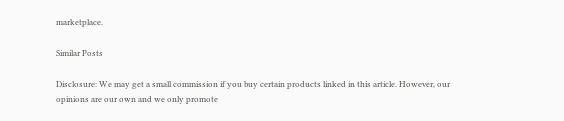marketplace.

Similar Posts

Disclosure: We may get a small commission if you buy certain products linked in this article. However, our opinions are our own and we only promote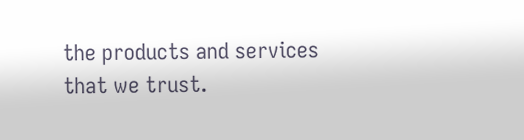the products and services that we trust.